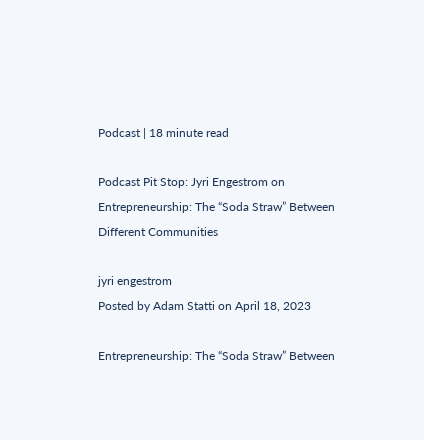Podcast | 18 minute read

Podcast Pit Stop: Jyri Engestrom on Entrepreneurship: The “Soda Straw” Between Different Communities

jyri engestrom
Posted by Adam Statti on April 18, 2023

Entrepreneurship: The “Soda Straw” Between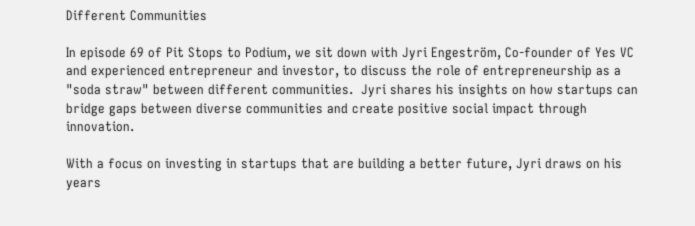Different Communities

In episode 69 of Pit Stops to Podium, we sit down with Jyri Engeström, Co-founder of Yes VC and experienced entrepreneur and investor, to discuss the role of entrepreneurship as a "soda straw" between different communities.  Jyri shares his insights on how startups can bridge gaps between diverse communities and create positive social impact through innovation.

With a focus on investing in startups that are building a better future, Jyri draws on his years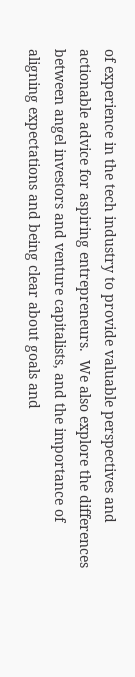of experience in the tech industry to provide valuable perspectives and actionable advice for aspiring entrepreneurs.  We also explore the differences between angel investors and venture capitalists, and the importance of aligning expectations and being clear about goals and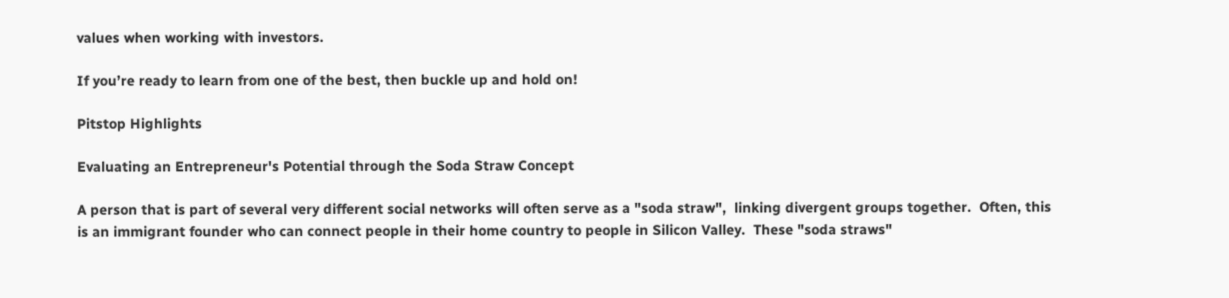values when working with investors.

If you’re ready to learn from one of the best, then buckle up and hold on!

Pitstop Highlights

Evaluating an Entrepreneur's Potential through the Soda Straw Concept

A person that is part of several very different social networks will often serve as a "soda straw",  linking divergent groups together.  Often, this is an immigrant founder who can connect people in their home country to people in Silicon Valley.  These "soda straws"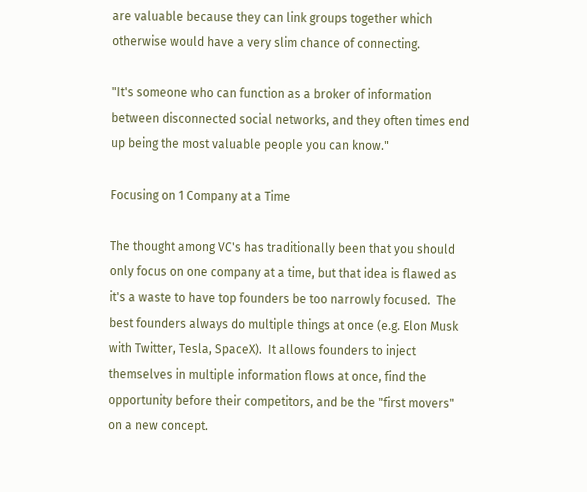are valuable because they can link groups together which otherwise would have a very slim chance of connecting.

"It's someone who can function as a broker of information between disconnected social networks, and they often times end up being the most valuable people you can know."

Focusing on 1 Company at a Time

The thought among VC's has traditionally been that you should only focus on one company at a time, but that idea is flawed as it's a waste to have top founders be too narrowly focused.  The best founders always do multiple things at once (e.g. Elon Musk with Twitter, Tesla, SpaceX).  It allows founders to inject themselves in multiple information flows at once, find the opportunity before their competitors, and be the "first movers" on a new concept.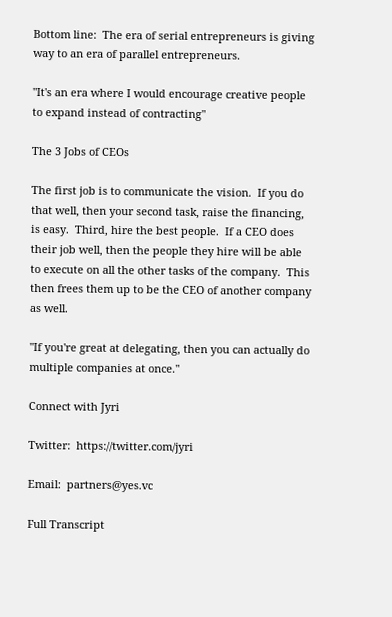Bottom line:  The era of serial entrepreneurs is giving way to an era of parallel entrepreneurs.

"It's an era where I would encourage creative people to expand instead of contracting"

The 3 Jobs of CEOs

The first job is to communicate the vision.  If you do that well, then your second task, raise the financing, is easy.  Third, hire the best people.  If a CEO does their job well, then the people they hire will be able to execute on all the other tasks of the company.  This then frees them up to be the CEO of another company as well.

"If you're great at delegating, then you can actually do multiple companies at once."

Connect with Jyri

Twitter:  https://twitter.com/jyri

Email:  partners@yes.vc

Full Transcript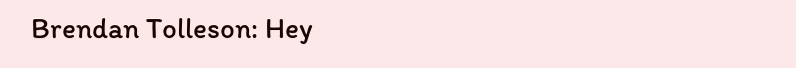Brendan Tolleson: Hey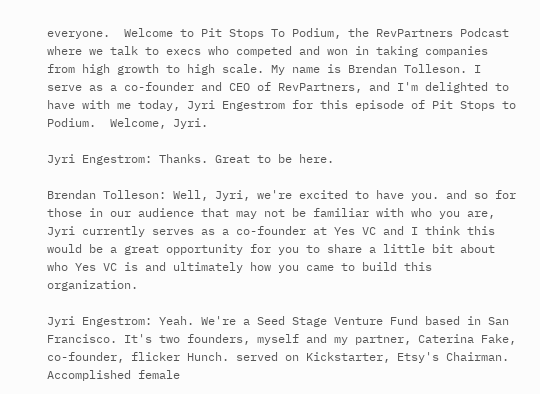everyone.  Welcome to Pit Stops To Podium, the RevPartners Podcast where we talk to execs who competed and won in taking companies from high growth to high scale. My name is Brendan Tolleson. I serve as a co-founder and CEO of RevPartners, and I'm delighted to have with me today, Jyri Engestrom for this episode of Pit Stops to Podium.  Welcome, Jyri.

Jyri Engestrom: Thanks. Great to be here.

Brendan Tolleson: Well, Jyri, we're excited to have you. and so for those in our audience that may not be familiar with who you are, Jyri currently serves as a co-founder at Yes VC and I think this would be a great opportunity for you to share a little bit about who Yes VC is and ultimately how you came to build this organization.

Jyri Engestrom: Yeah. We're a Seed Stage Venture Fund based in San Francisco. It's two founders, myself and my partner, Caterina Fake, co-founder, flicker Hunch. served on Kickstarter, Etsy's Chairman. Accomplished female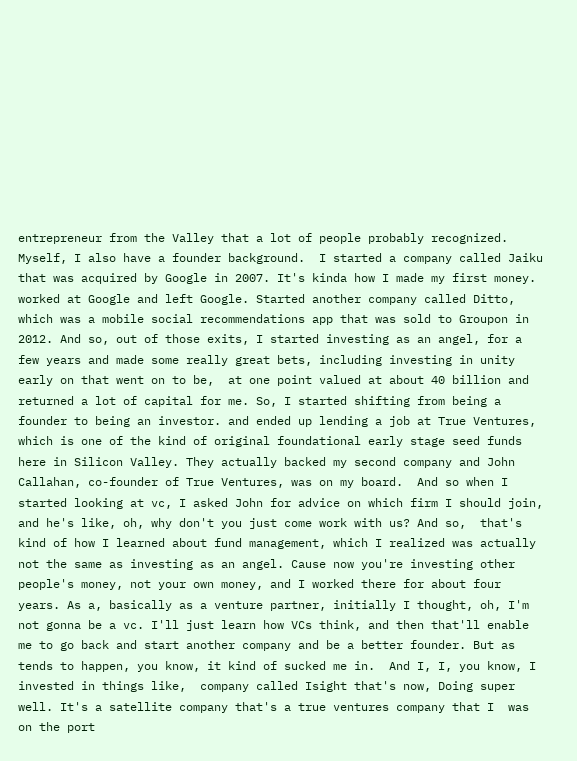entrepreneur from the Valley that a lot of people probably recognized.  Myself, I also have a founder background.  I started a company called Jaiku that was acquired by Google in 2007. It's kinda how I made my first money. worked at Google and left Google. Started another company called Ditto, which was a mobile social recommendations app that was sold to Groupon in 2012. And so, out of those exits, I started investing as an angel, for a few years and made some really great bets, including investing in unity early on that went on to be,  at one point valued at about 40 billion and returned a lot of capital for me. So, I started shifting from being a founder to being an investor. and ended up lending a job at True Ventures, which is one of the kind of original foundational early stage seed funds here in Silicon Valley. They actually backed my second company and John Callahan, co-founder of True Ventures, was on my board.  And so when I started looking at vc, I asked John for advice on which firm I should join, and he's like, oh, why don't you just come work with us? And so,  that's kind of how I learned about fund management, which I realized was actually not the same as investing as an angel. Cause now you're investing other people's money, not your own money, and I worked there for about four years. As a, basically as a venture partner, initially I thought, oh, I'm not gonna be a vc. I'll just learn how VCs think, and then that'll enable me to go back and start another company and be a better founder. But as tends to happen, you know, it kind of sucked me in.  And I, I, you know, I invested in things like,  company called Isight that's now, Doing super well. It's a satellite company that's a true ventures company that I  was on the port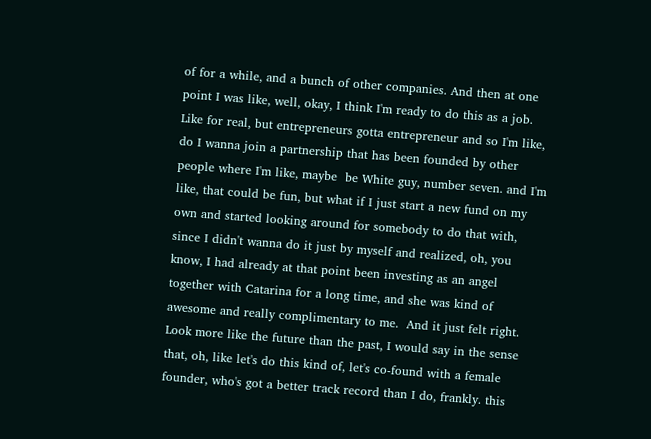of for a while, and a bunch of other companies. And then at one point I was like, well, okay, I think I'm ready to do this as a job.  Like for real, but entrepreneurs gotta entrepreneur and so I'm like, do I wanna join a partnership that has been founded by other people where I'm like, maybe  be White guy, number seven. and I'm like, that could be fun, but what if I just start a new fund on my own and started looking around for somebody to do that with, since I didn't wanna do it just by myself and realized, oh, you know, I had already at that point been investing as an angel together with Catarina for a long time, and she was kind of awesome and really complimentary to me.  And it just felt right. Look more like the future than the past, I would say in the sense that, oh, like let's do this kind of, let's co-found with a female founder, who's got a better track record than I do, frankly. this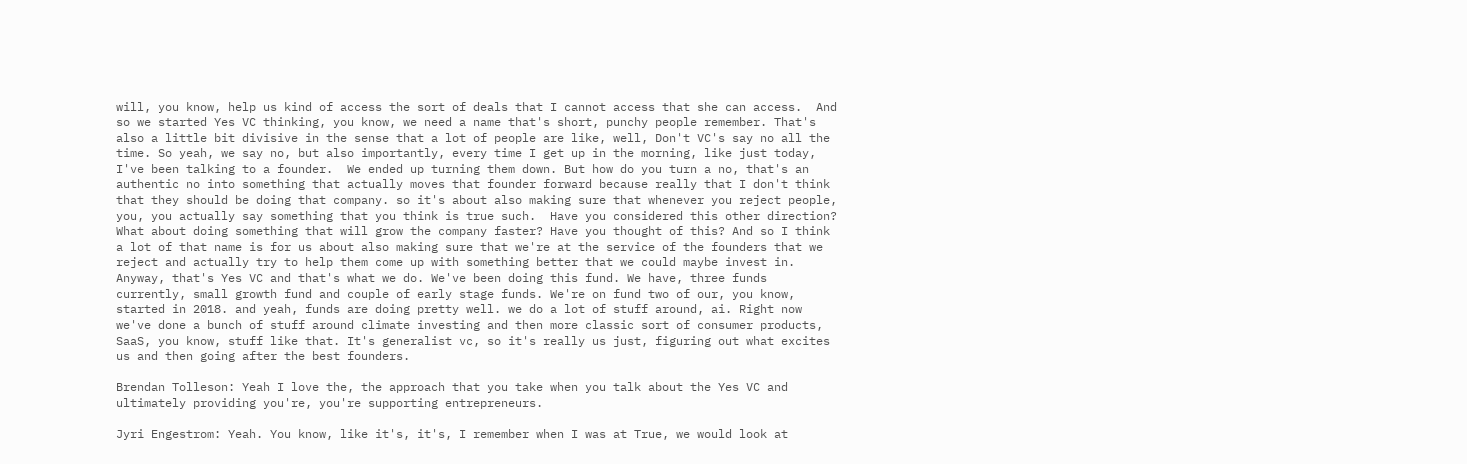will, you know, help us kind of access the sort of deals that I cannot access that she can access.  And so we started Yes VC thinking, you know, we need a name that's short, punchy people remember. That's also a little bit divisive in the sense that a lot of people are like, well, Don't VC's say no all the time. So yeah, we say no, but also importantly, every time I get up in the morning, like just today, I've been talking to a founder.  We ended up turning them down. But how do you turn a no, that's an authentic no into something that actually moves that founder forward because really that I don't think that they should be doing that company. so it's about also making sure that whenever you reject people, you, you actually say something that you think is true such.  Have you considered this other direction? What about doing something that will grow the company faster? Have you thought of this? And so I think a lot of that name is for us about also making sure that we're at the service of the founders that we reject and actually try to help them come up with something better that we could maybe invest in.  Anyway, that's Yes VC and that's what we do. We've been doing this fund. We have, three funds currently, small growth fund and couple of early stage funds. We're on fund two of our, you know, started in 2018. and yeah, funds are doing pretty well. we do a lot of stuff around, ai. Right now we've done a bunch of stuff around climate investing and then more classic sort of consumer products, SaaS, you know, stuff like that. It's generalist vc, so it's really us just, figuring out what excites us and then going after the best founders.

Brendan Tolleson: Yeah I love the, the approach that you take when you talk about the Yes VC and ultimately providing you're, you're supporting entrepreneurs.

Jyri Engestrom: Yeah. You know, like it's, it's, I remember when I was at True, we would look at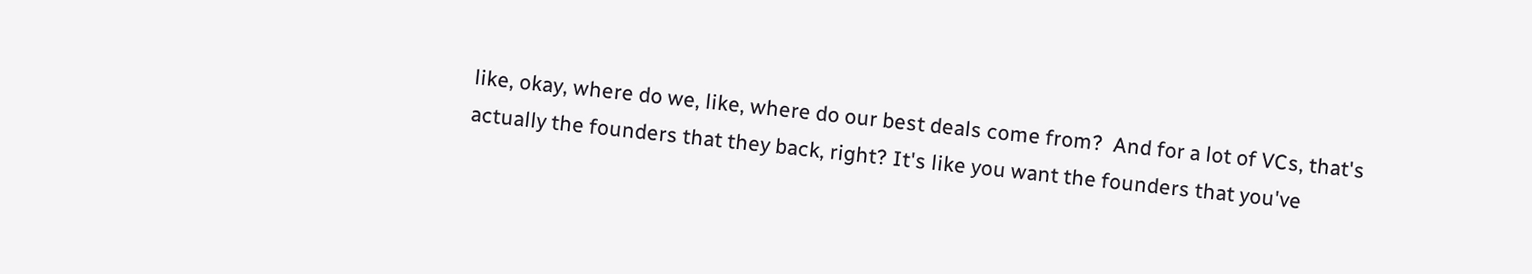like, okay, where do we, like, where do our best deals come from?  And for a lot of VCs, that's actually the founders that they back, right? It's like you want the founders that you've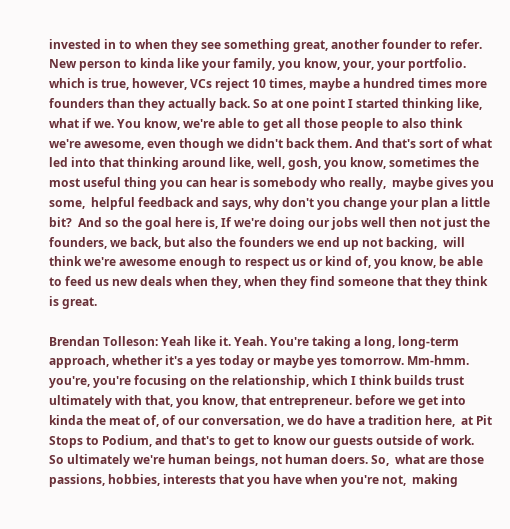invested in to when they see something great, another founder to refer. New person to kinda like your family, you know, your, your portfolio. which is true, however, VCs reject 10 times, maybe a hundred times more founders than they actually back. So at one point I started thinking like, what if we. You know, we're able to get all those people to also think we're awesome, even though we didn't back them. And that's sort of what led into that thinking around like, well, gosh, you know, sometimes the most useful thing you can hear is somebody who really,  maybe gives you some,  helpful feedback and says, why don't you change your plan a little bit?  And so the goal here is, If we're doing our jobs well then not just the founders, we back, but also the founders we end up not backing,  will think we're awesome enough to respect us or kind of, you know, be able to feed us new deals when they, when they find someone that they think is great.

Brendan Tolleson: Yeah like it. Yeah. You're taking a long, long-term approach, whether it's a yes today or maybe yes tomorrow. Mm-hmm. you're, you're focusing on the relationship, which I think builds trust ultimately with that, you know, that entrepreneur. before we get into kinda the meat of, of our conversation, we do have a tradition here,  at Pit Stops to Podium, and that's to get to know our guests outside of work.  So ultimately we're human beings, not human doers. So,  what are those passions, hobbies, interests that you have when you're not,  making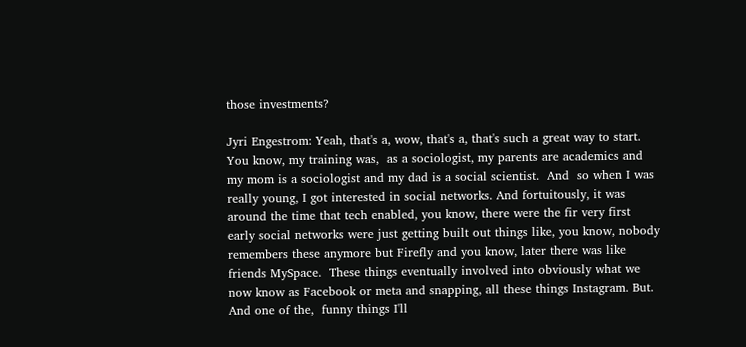those investments?

Jyri Engestrom: Yeah, that's a, wow, that's a, that's such a great way to start. You know, my training was,  as a sociologist, my parents are academics and my mom is a sociologist and my dad is a social scientist.  And  so when I was really young, I got interested in social networks. And fortuitously, it was around the time that tech enabled, you know, there were the fir very first early social networks were just getting built out things like, you know, nobody remembers these anymore but Firefly and you know, later there was like friends MySpace.  These things eventually involved into obviously what we now know as Facebook or meta and snapping, all these things Instagram. But. And one of the,  funny things I'll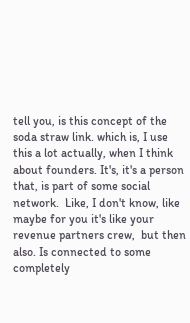tell you, is this concept of the soda straw link. which is, I use this a lot actually, when I think about founders. It's, it's a person that, is part of some social network.  Like, I don't know, like maybe for you it's like your revenue partners crew,  but then also. Is connected to some completely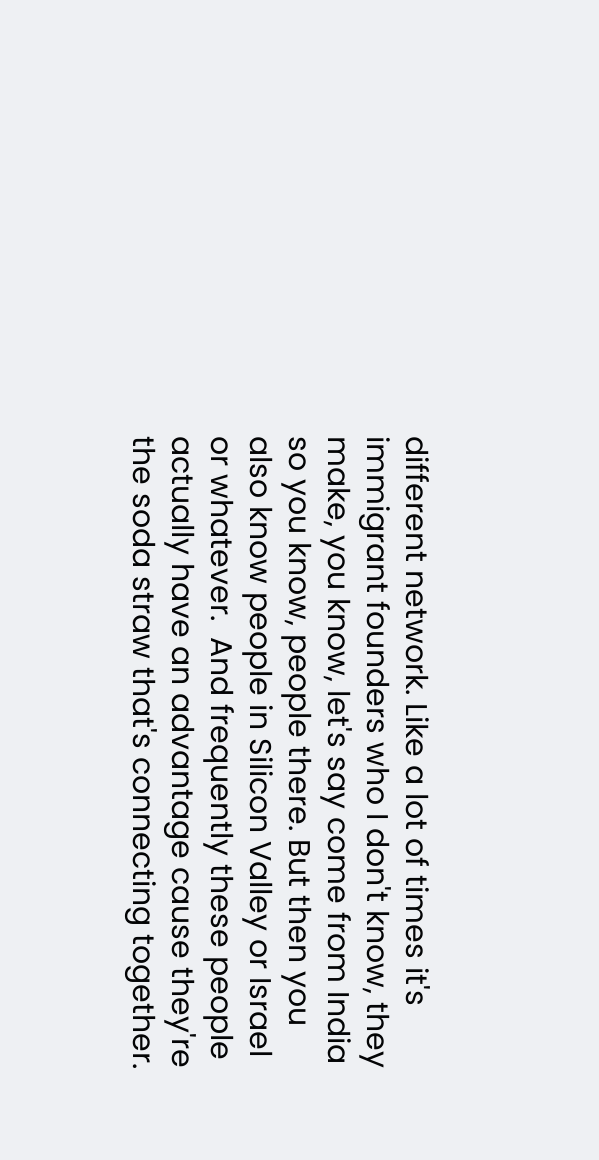different network. Like a lot of times it's immigrant founders who I don't know, they make, you know, let's say come from India so you know, people there. But then you also know people in Silicon Valley or Israel or whatever.  And frequently these people actually have an advantage cause they're the soda straw that's connecting together.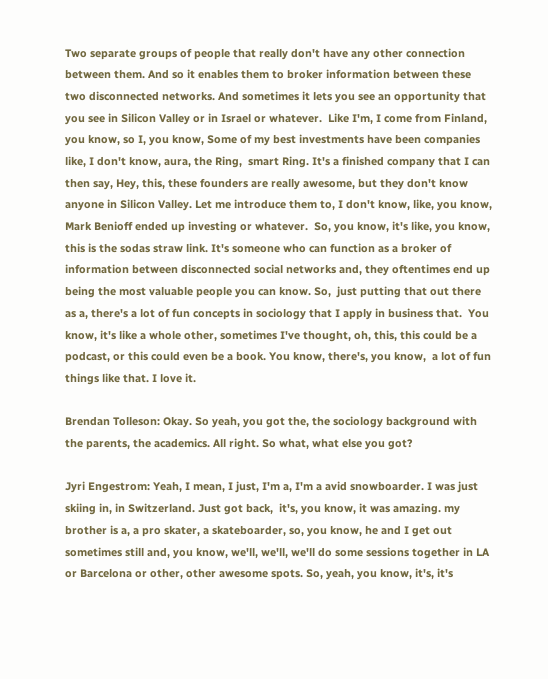Two separate groups of people that really don't have any other connection between them. And so it enables them to broker information between these two disconnected networks. And sometimes it lets you see an opportunity that you see in Silicon Valley or in Israel or whatever.  Like I'm, I come from Finland, you know, so I, you know, Some of my best investments have been companies like, I don't know, aura, the Ring,  smart Ring. It's a finished company that I can then say, Hey, this, these founders are really awesome, but they don't know anyone in Silicon Valley. Let me introduce them to, I don't know, like, you know, Mark Benioff ended up investing or whatever.  So, you know, it's like, you know,  this is the sodas straw link. It's someone who can function as a broker of information between disconnected social networks and, they oftentimes end up being the most valuable people you can know. So,  just putting that out there as a, there's a lot of fun concepts in sociology that I apply in business that.  You know, it's like a whole other, sometimes I've thought, oh, this, this could be a podcast, or this could even be a book. You know, there's, you know,  a lot of fun things like that. I love it.

Brendan Tolleson: Okay. So yeah, you got the, the sociology background with the parents, the academics. All right. So what, what else you got?

Jyri Engestrom: Yeah, I mean, I just, I'm a, I'm a avid snowboarder. I was just skiing in, in Switzerland. Just got back,  it's, you know, it was amazing. my brother is a, a pro skater, a skateboarder, so, you know, he and I get out sometimes still and, you know, we'll, we'll, we'll do some sessions together in LA or Barcelona or other, other awesome spots. So, yeah, you know, it's, it's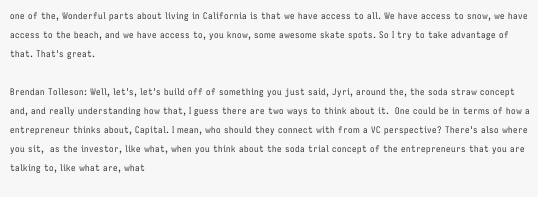one of the, Wonderful parts about living in California is that we have access to all. We have access to snow, we have access to the beach, and we have access to, you know, some awesome skate spots. So I try to take advantage of that. That's great.

Brendan Tolleson: Well, let's, let's build off of something you just said, Jyri, around the, the soda straw concept and, and really understanding how that, I guess there are two ways to think about it.  One could be in terms of how a entrepreneur thinks about, Capital. I mean, who should they connect with from a VC perspective? There's also where you sit,  as the investor, like what, when you think about the soda trial concept of the entrepreneurs that you are talking to, like what are, what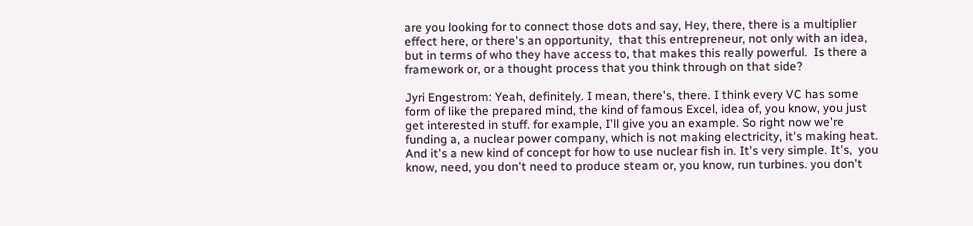are you looking for to connect those dots and say, Hey, there, there is a multiplier effect here, or there's an opportunity,  that this entrepreneur, not only with an idea, but in terms of who they have access to, that makes this really powerful.  Is there a framework or, or a thought process that you think through on that side?

Jyri Engestrom: Yeah, definitely. I mean, there's, there. I think every VC has some form of like the prepared mind, the kind of famous Excel, idea of, you know, you just get interested in stuff. for example, I'll give you an example. So right now we're funding a, a nuclear power company, which is not making electricity, it's making heat. And it's a new kind of concept for how to use nuclear fish in. It's very simple. It's,  you know, need, you don't need to produce steam or, you know, run turbines. you don't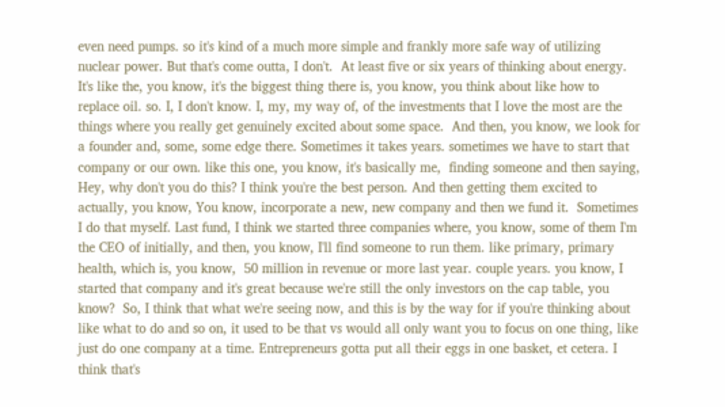even need pumps. so it's kind of a much more simple and frankly more safe way of utilizing nuclear power. But that's come outta, I don't.  At least five or six years of thinking about energy. It's like the, you know, it's the biggest thing there is, you know, you think about like how to replace oil. so. I, I don't know. I, my, my way of, of the investments that I love the most are the things where you really get genuinely excited about some space.  And then, you know, we look for a founder and, some, some edge there. Sometimes it takes years. sometimes we have to start that company or our own. like this one, you know, it's basically me,  finding someone and then saying, Hey, why don't you do this? I think you're the best person. And then getting them excited to actually, you know, You know, incorporate a new, new company and then we fund it.  Sometimes I do that myself. Last fund, I think we started three companies where, you know, some of them I'm the CEO of initially, and then, you know, I'll find someone to run them. like primary, primary health, which is, you know,  50 million in revenue or more last year. couple years. you know, I started that company and it's great because we're still the only investors on the cap table, you know?  So, I think that what we're seeing now, and this is by the way for if you're thinking about like what to do and so on, it used to be that vs would all only want you to focus on one thing, like just do one company at a time. Entrepreneurs gotta put all their eggs in one basket, et cetera. I think that's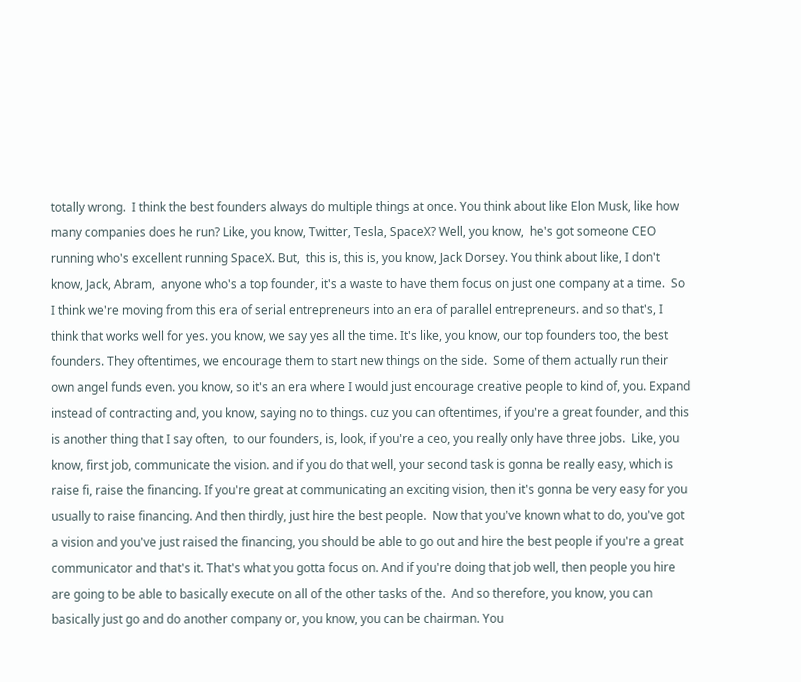totally wrong.  I think the best founders always do multiple things at once. You think about like Elon Musk, like how many companies does he run? Like, you know, Twitter, Tesla, SpaceX? Well, you know,  he's got someone CEO running who's excellent running SpaceX. But,  this is, this is, you know, Jack Dorsey. You think about like, I don't know, Jack, Abram,  anyone who's a top founder, it's a waste to have them focus on just one company at a time.  So I think we're moving from this era of serial entrepreneurs into an era of parallel entrepreneurs. and so that's, I think that works well for yes. you know, we say yes all the time. It's like, you know, our top founders too, the best founders. They oftentimes, we encourage them to start new things on the side.  Some of them actually run their own angel funds even. you know, so it's an era where I would just encourage creative people to kind of, you. Expand instead of contracting and, you know, saying no to things. cuz you can oftentimes, if you're a great founder, and this is another thing that I say often,  to our founders, is, look, if you're a ceo, you really only have three jobs.  Like, you know, first job, communicate the vision. and if you do that well, your second task is gonna be really easy, which is raise fi, raise the financing. If you're great at communicating an exciting vision, then it's gonna be very easy for you usually to raise financing. And then thirdly, just hire the best people.  Now that you've known what to do, you've got a vision and you've just raised the financing, you should be able to go out and hire the best people if you're a great communicator and that's it. That's what you gotta focus on. And if you're doing that job well, then people you hire are going to be able to basically execute on all of the other tasks of the.  And so therefore, you know, you can basically just go and do another company or, you know, you can be chairman. You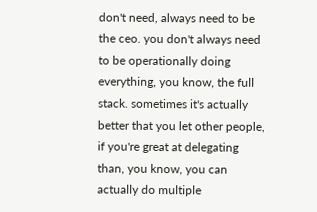don't need, always need to be the ceo. you don't always need to be operationally doing everything, you know, the full stack. sometimes it's actually better that you let other people, if you're great at delegating than, you know, you can actually do multiple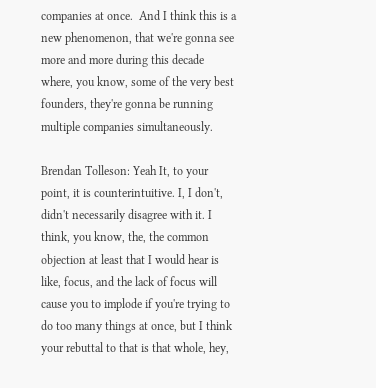companies at once.  And I think this is a new phenomenon, that we're gonna see more and more during this decade where, you know, some of the very best founders, they're gonna be running multiple companies simultaneously.

Brendan Tolleson: Yeah It, to your point, it is counterintuitive. I, I don't, didn't necessarily disagree with it. I think, you know, the, the common objection at least that I would hear is like, focus, and the lack of focus will cause you to implode if you're trying to do too many things at once, but I think your rebuttal to that is that whole, hey,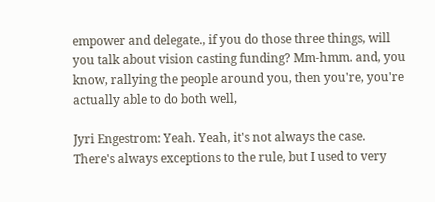empower and delegate., if you do those three things, will you talk about vision casting funding? Mm-hmm. and, you know, rallying the people around you, then you're, you're actually able to do both well,

Jyri Engestrom: Yeah. Yeah, it's not always the case. There's always exceptions to the rule, but I used to very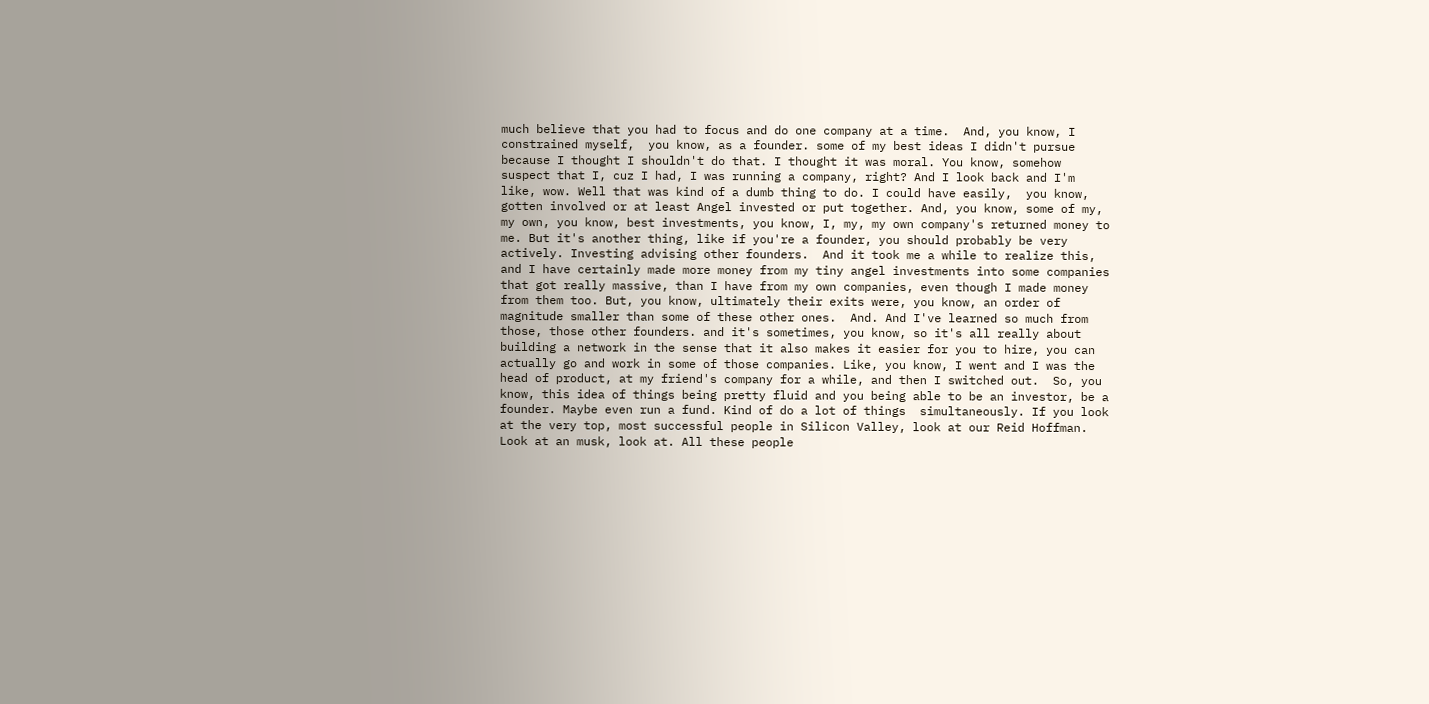much believe that you had to focus and do one company at a time.  And, you know, I constrained myself,  you know, as a founder. some of my best ideas I didn't pursue because I thought I shouldn't do that. I thought it was moral. You know, somehow suspect that I, cuz I had, I was running a company, right? And I look back and I'm like, wow. Well that was kind of a dumb thing to do. I could have easily,  you know, gotten involved or at least Angel invested or put together. And, you know, some of my, my own, you know, best investments, you know, I, my, my own company's returned money to me. But it's another thing, like if you're a founder, you should probably be very actively. Investing advising other founders.  And it took me a while to realize this, and I have certainly made more money from my tiny angel investments into some companies that got really massive, than I have from my own companies, even though I made money from them too. But, you know, ultimately their exits were, you know, an order of magnitude smaller than some of these other ones.  And. And I've learned so much from those, those other founders. and it's sometimes, you know, so it's all really about building a network in the sense that it also makes it easier for you to hire, you can actually go and work in some of those companies. Like, you know, I went and I was the head of product, at my friend's company for a while, and then I switched out.  So, you know, this idea of things being pretty fluid and you being able to be an investor, be a founder. Maybe even run a fund. Kind of do a lot of things  simultaneously. If you look at the very top, most successful people in Silicon Valley, look at our Reid Hoffman. Look at an musk, look at. All these people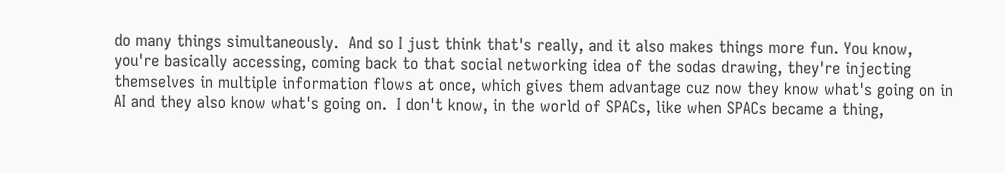do many things simultaneously.  And so I just think that's really, and it also makes things more fun. You know, you're basically accessing, coming back to that social networking idea of the sodas drawing, they're injecting themselves in multiple information flows at once, which gives them advantage cuz now they know what's going on in AI and they also know what's going on.  I don't know, in the world of SPACs, like when SPACs became a thing,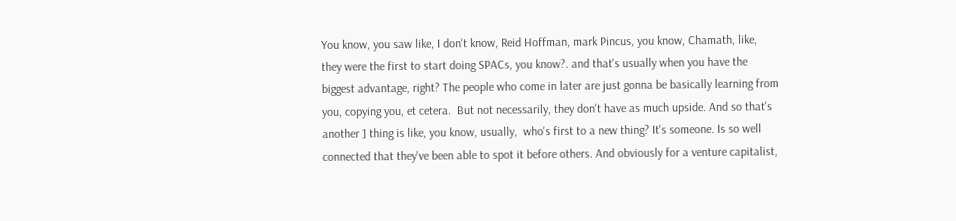You know, you saw like, I don't know, Reid Hoffman, mark Pincus, you know, Chamath, like,  they were the first to start doing SPACs, you know?. and that's usually when you have the biggest advantage, right? The people who come in later are just gonna be basically learning from you, copying you, et cetera.  But not necessarily, they don't have as much upside. And so that's another ] thing is like, you know, usually,  who's first to a new thing? It's someone. Is so well connected that they've been able to spot it before others. And obviously for a venture capitalist,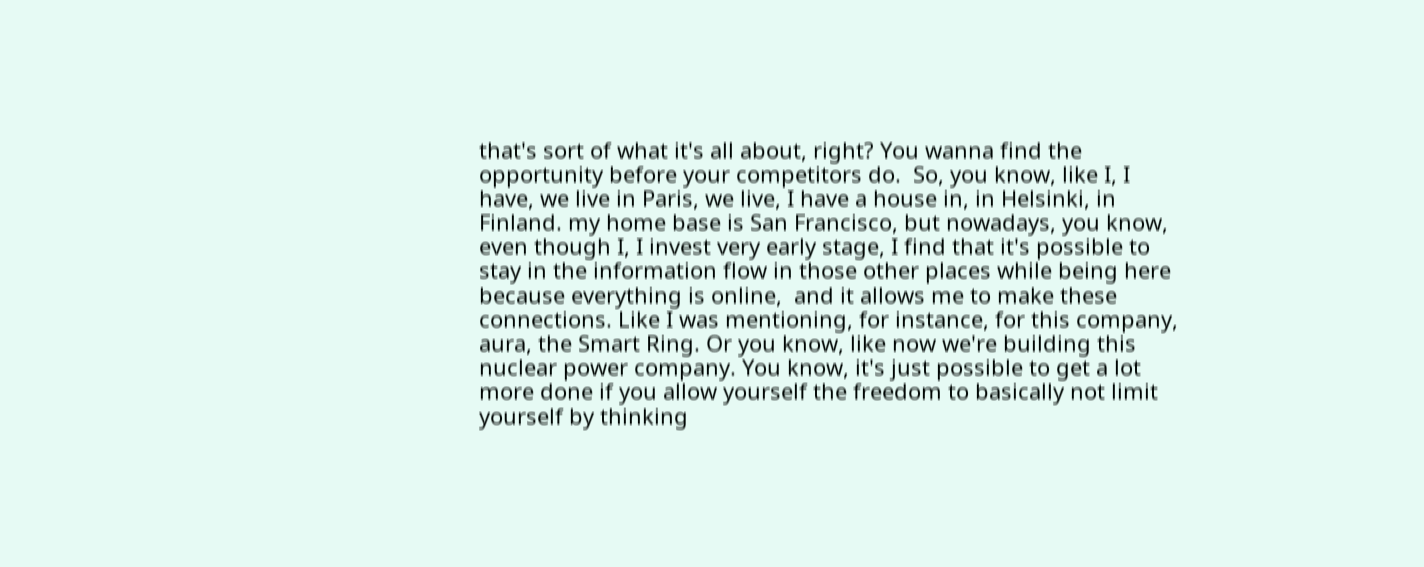that's sort of what it's all about, right? You wanna find the opportunity before your competitors do.  So, you know, like I, I have, we live in Paris, we live, I have a house in, in Helsinki, in Finland. my home base is San Francisco, but nowadays, you know, even though I, I invest very early stage, I find that it's possible to stay in the information flow in those other places while being here because everything is online,  and it allows me to make these connections. Like I was mentioning, for instance, for this company, aura, the Smart Ring. Or you know, like now we're building this nuclear power company. You know, it's just possible to get a lot more done if you allow yourself the freedom to basically not limit yourself by thinking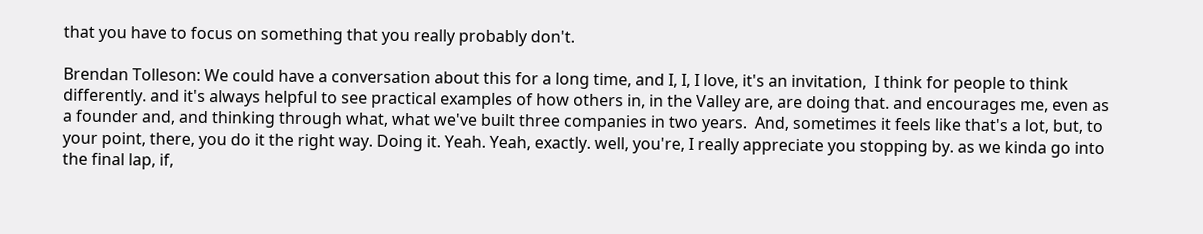that you have to focus on something that you really probably don't.

Brendan Tolleson: We could have a conversation about this for a long time, and I, I, I love, it's an invitation,  I think for people to think differently. and it's always helpful to see practical examples of how others in, in the Valley are, are doing that. and encourages me, even as a founder and, and thinking through what, what we've built three companies in two years.  And, sometimes it feels like that's a lot, but, to your point, there, you do it the right way. Doing it. Yeah. Yeah, exactly. well, you're, I really appreciate you stopping by. as we kinda go into the final lap, if,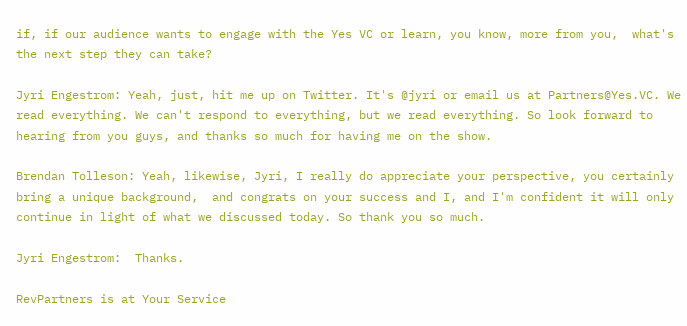if, if our audience wants to engage with the Yes VC or learn, you know, more from you,  what's the next step they can take?

Jyri Engestrom: Yeah, just, hit me up on Twitter. It's @jyri or email us at Partners@Yes.VC. We read everything. We can't respond to everything, but we read everything. So look forward to hearing from you guys, and thanks so much for having me on the show.

Brendan Tolleson: Yeah, likewise, Jyri, I really do appreciate your perspective, you certainly bring a unique background,  and congrats on your success and I, and I'm confident it will only continue in light of what we discussed today. So thank you so much.

Jyri Engestrom:  Thanks.

RevPartners is at Your Service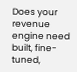Does your revenue engine need built, fine-tuned,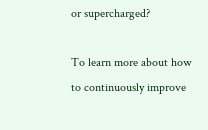or supercharged?

To learn more about how to continuously improve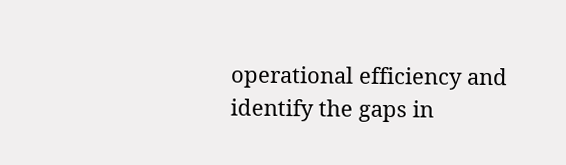operational efficiency and identify the gaps in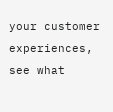your customer experiences, see what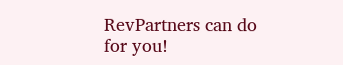RevPartners can do for you!